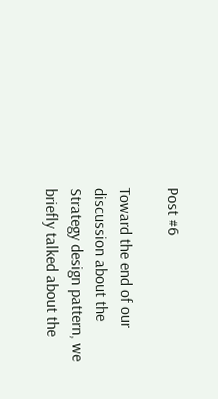Post #6

Toward the end of our discussion about the Strategy design pattern, we briefly talked about the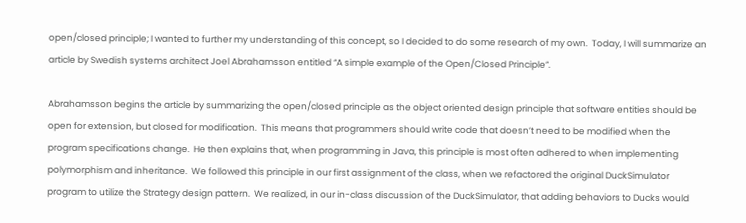open/closed principle; I wanted to further my understanding of this concept, so I decided to do some research of my own.  Today, I will summarize an article by Swedish systems architect Joel Abrahamsson entitled “A simple example of the Open/Closed Principle”.

Abrahamsson begins the article by summarizing the open/closed principle as the object oriented design principle that software entities should be open for extension, but closed for modification.  This means that programmers should write code that doesn’t need to be modified when the program specifications change.  He then explains that, when programming in Java, this principle is most often adhered to when implementing polymorphism and inheritance.  We followed this principle in our first assignment of the class, when we refactored the original DuckSimulator program to utilize the Strategy design pattern.  We realized, in our in-class discussion of the DuckSimulator, that adding behaviors to Ducks would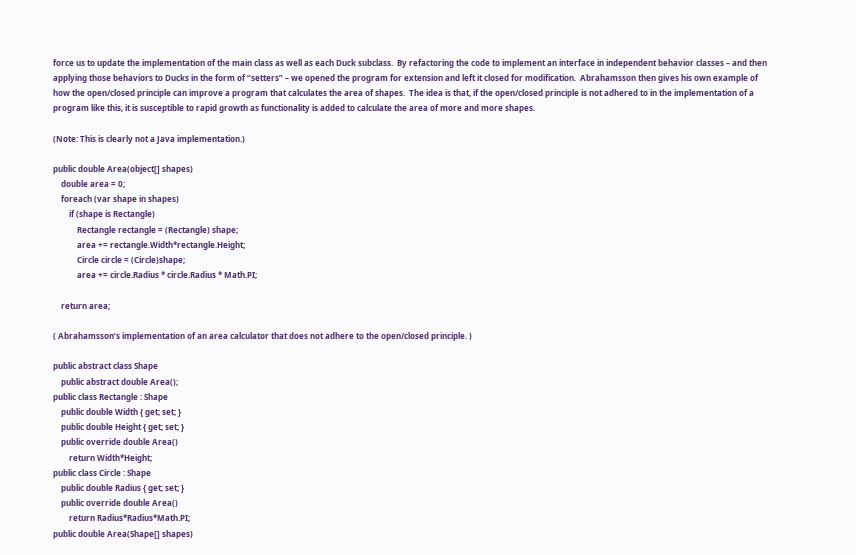force us to update the implementation of the main class as well as each Duck subclass.  By refactoring the code to implement an interface in independent behavior classes – and then applying those behaviors to Ducks in the form of “setters” – we opened the program for extension and left it closed for modification.  Abrahamsson then gives his own example of how the open/closed principle can improve a program that calculates the area of shapes.  The idea is that, if the open/closed principle is not adhered to in the implementation of a program like this, it is susceptible to rapid growth as functionality is added to calculate the area of more and more shapes.

(Note: This is clearly not a Java implementation.)

public double Area(object[] shapes)
    double area = 0;
    foreach (var shape in shapes)
        if (shape is Rectangle)
            Rectangle rectangle = (Rectangle) shape;
            area += rectangle.Width*rectangle.Height;
            Circle circle = (Circle)shape;
            area += circle.Radius * circle.Radius * Math.PI;

    return area;

( Abrahamsson’s implementation of an area calculator that does not adhere to the open/closed principle. )

public abstract class Shape
    public abstract double Area();
public class Rectangle : Shape
    public double Width { get; set; }
    public double Height { get; set; }
    public override double Area()
        return Width*Height;
public class Circle : Shape
    public double Radius { get; set; }
    public override double Area()
        return Radius*Radius*Math.PI;
public double Area(Shape[] shapes)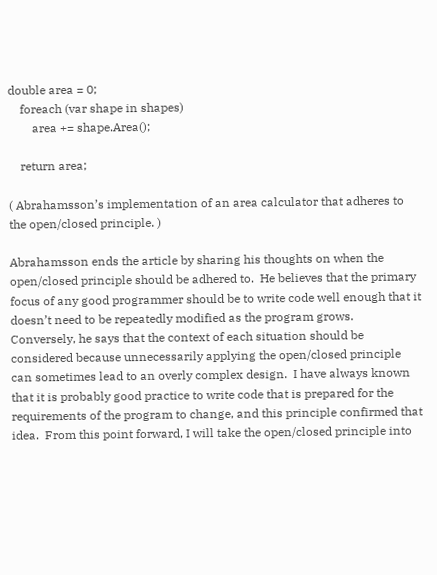double area = 0;
    foreach (var shape in shapes)
        area += shape.Area();

    return area;

( Abrahamsson’s implementation of an area calculator that adheres to the open/closed principle. )

Abrahamsson ends the article by sharing his thoughts on when the open/closed principle should be adhered to.  He believes that the primary focus of any good programmer should be to write code well enough that it doesn’t need to be repeatedly modified as the program grows.  Conversely, he says that the context of each situation should be considered because unnecessarily applying the open/closed principle can sometimes lead to an overly complex design.  I have always known that it is probably good practice to write code that is prepared for the requirements of the program to change, and this principle confirmed that idea.  From this point forward, I will take the open/closed principle into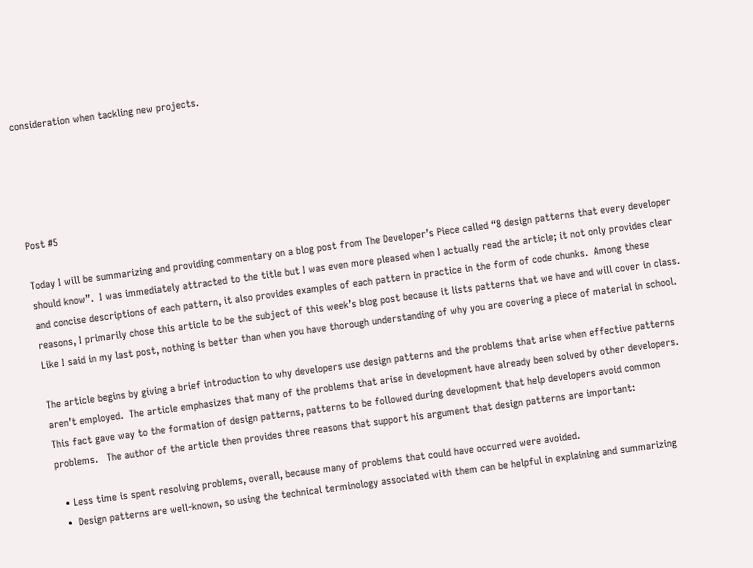consideration when tackling new projects.





Post #5

Today I will be summarizing and providing commentary on a blog post from The Developer’s Piece called “8 design patterns that every developer should know”.  I was immediately attracted to the title but I was even more pleased when I actually read the article; it not only provides clear and concise descriptions of each pattern, it also provides examples of each pattern in practice in the form of code chunks.  Among these reasons, I primarily chose this article to be the subject of this week’s blog post because it lists patterns that we have and will cover in class.  Like I said in my last post, nothing is better than when you have thorough understanding of why you are covering a piece of material in school.

The article begins by giving a brief introduction to why developers use design patterns and the problems that arise when effective patterns aren’t employed.  The article emphasizes that many of the problems that arise in development have already been solved by other developers.  This fact gave way to the formation of design patterns, patterns to be followed during development that help developers avoid common problems.   The author of the article then provides three reasons that support his argument that design patterns are important:

  • Less time is spent resolving problems, overall, because many of problems that could have occurred were avoided.
  •  Design patterns are well-known, so using the technical terminology associated with them can be helpful in explaining and summarizing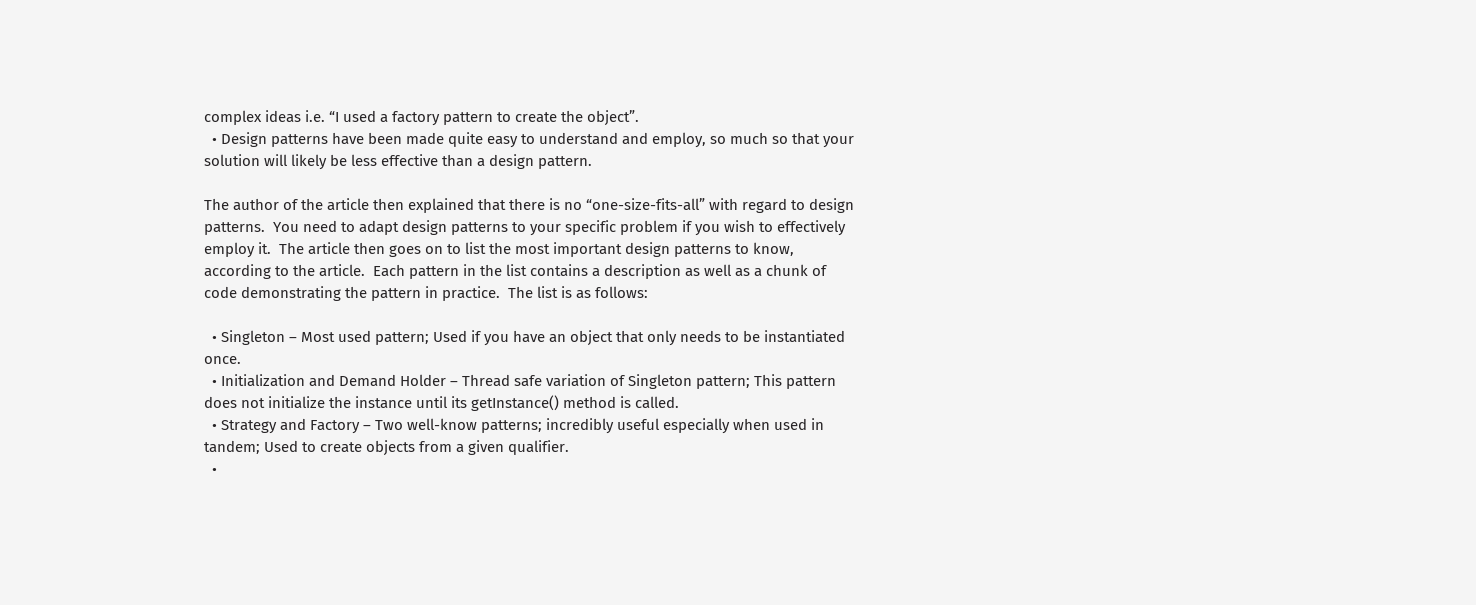complex ideas i.e. “I used a factory pattern to create the object”.
  • Design patterns have been made quite easy to understand and employ, so much so that your solution will likely be less effective than a design pattern.

The author of the article then explained that there is no “one-size-fits-all” with regard to design patterns.  You need to adapt design patterns to your specific problem if you wish to effectively employ it.  The article then goes on to list the most important design patterns to know, according to the article.  Each pattern in the list contains a description as well as a chunk of code demonstrating the pattern in practice.  The list is as follows:

  • Singleton – Most used pattern; Used if you have an object that only needs to be instantiated once.
  • Initialization and Demand Holder – Thread safe variation of Singleton pattern; This pattern does not initialize the instance until its getInstance() method is called.
  • Strategy and Factory – Two well-know patterns; incredibly useful especially when used in tandem; Used to create objects from a given qualifier.
  •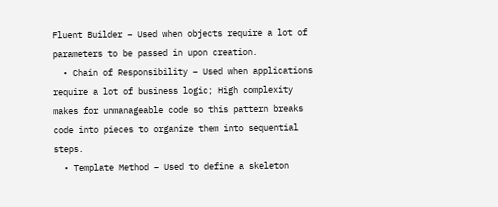Fluent Builder – Used when objects require a lot of parameters to be passed in upon creation.
  • Chain of Responsibility – Used when applications require a lot of business logic; High complexity makes for unmanageable code so this pattern breaks code into pieces to organize them into sequential steps.
  • Template Method – Used to define a skeleton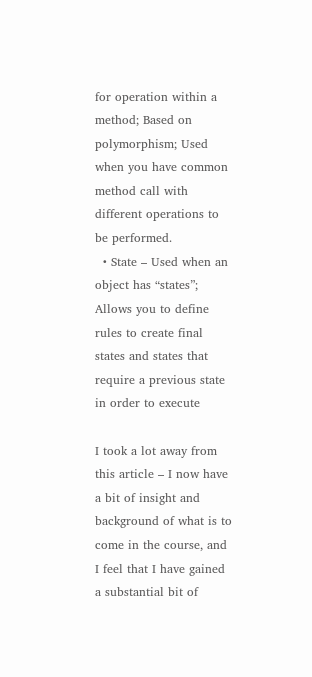for operation within a method; Based on polymorphism; Used when you have common method call with different operations to be performed.
  • State – Used when an object has “states”; Allows you to define rules to create final states and states that require a previous state in order to execute

I took a lot away from this article – I now have a bit of insight and background of what is to come in the course, and I feel that I have gained a substantial bit of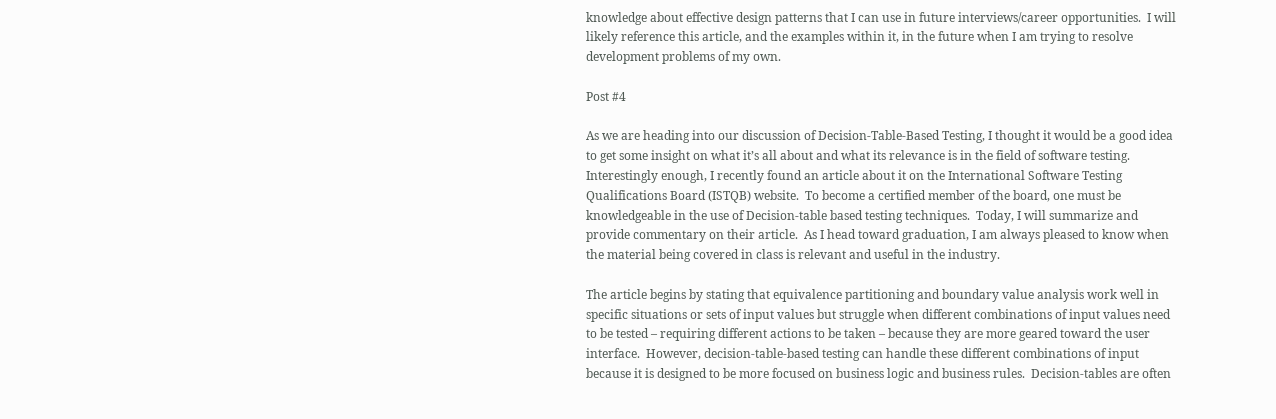knowledge about effective design patterns that I can use in future interviews/career opportunities.  I will likely reference this article, and the examples within it, in the future when I am trying to resolve development problems of my own.

Post #4

As we are heading into our discussion of Decision-Table-Based Testing, I thought it would be a good idea to get some insight on what it’s all about and what its relevance is in the field of software testing.  Interestingly enough, I recently found an article about it on the International Software Testing Qualifications Board (ISTQB) website.  To become a certified member of the board, one must be knowledgeable in the use of Decision-table based testing techniques.  Today, I will summarize and provide commentary on their article.  As I head toward graduation, I am always pleased to know when the material being covered in class is relevant and useful in the industry.

The article begins by stating that equivalence partitioning and boundary value analysis work well in specific situations or sets of input values but struggle when different combinations of input values need to be tested – requiring different actions to be taken – because they are more geared toward the user interface.  However, decision-table-based testing can handle these different combinations of input because it is designed to be more focused on business logic and business rules.  Decision-tables are often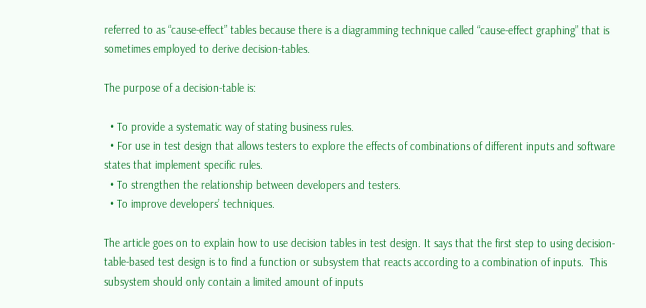referred to as “cause-effect” tables because there is a diagramming technique called “cause-effect graphing” that is sometimes employed to derive decision-tables.

The purpose of a decision-table is:

  • To provide a systematic way of stating business rules.
  • For use in test design that allows testers to explore the effects of combinations of different inputs and software states that implement specific rules.
  • To strengthen the relationship between developers and testers.
  • To improve developers’ techniques.

The article goes on to explain how to use decision tables in test design. It says that the first step to using decision-table-based test design is to find a function or subsystem that reacts according to a combination of inputs.  This subsystem should only contain a limited amount of inputs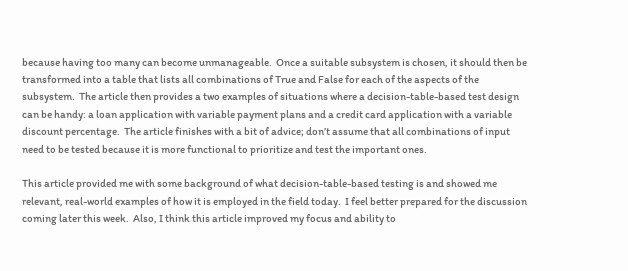because having too many can become unmanageable.  Once a suitable subsystem is chosen, it should then be transformed into a table that lists all combinations of True and False for each of the aspects of the subsystem.  The article then provides a two examples of situations where a decision-table-based test design can be handy: a loan application with variable payment plans and a credit card application with a variable discount percentage.  The article finishes with a bit of advice; don’t assume that all combinations of input need to be tested because it is more functional to prioritize and test the important ones.

This article provided me with some background of what decision-table-based testing is and showed me relevant, real-world examples of how it is employed in the field today.  I feel better prepared for the discussion coming later this week.  Also, I think this article improved my focus and ability to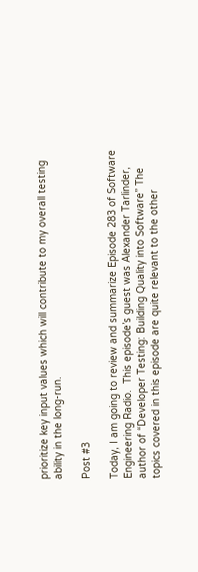prioritize key input values which will contribute to my overall testing ability in the long-run.

Post #3

Today, I am going to review and summarize Episode 283 of Software Engineering Radio.  This episode’s guest was Alexander Tarlinder, author of “Developer Testing: Building Quality into Software” The topics covered in this episode are quite relevant to the other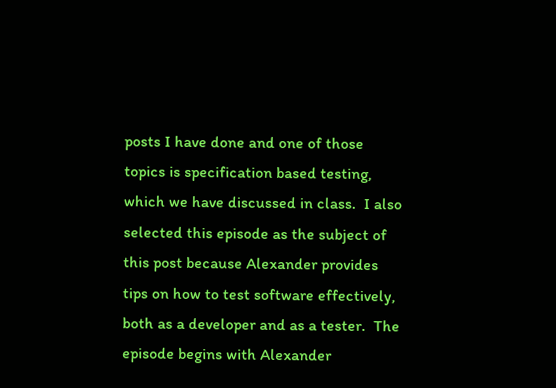posts I have done and one of those topics is specification based testing, which we have discussed in class.  I also selected this episode as the subject of this post because Alexander provides tips on how to test software effectively, both as a developer and as a tester.  The episode begins with Alexander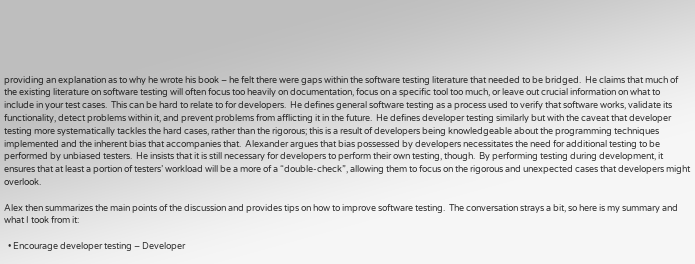providing an explanation as to why he wrote his book – he felt there were gaps within the software testing literature that needed to be bridged.  He claims that much of the existing literature on software testing will often focus too heavily on documentation, focus on a specific tool too much, or leave out crucial information on what to include in your test cases.  This can be hard to relate to for developers.  He defines general software testing as a process used to verify that software works, validate its functionality, detect problems within it, and prevent problems from afflicting it in the future.  He defines developer testing similarly but with the caveat that developer testing more systematically tackles the hard cases, rather than the rigorous; this is a result of developers being knowledgeable about the programming techniques implemented and the inherent bias that accompanies that.  Alexander argues that bias possessed by developers necessitates the need for additional testing to be performed by unbiased testers.  He insists that it is still necessary for developers to perform their own testing, though.  By performing testing during development, it ensures that at least a portion of testers’ workload will be a more of a “double-check”, allowing them to focus on the rigorous and unexpected cases that developers might overlook.

Alex then summarizes the main points of the discussion and provides tips on how to improve software testing.  The conversation strays a bit, so here is my summary and what I took from it:

  • Encourage developer testing – Developer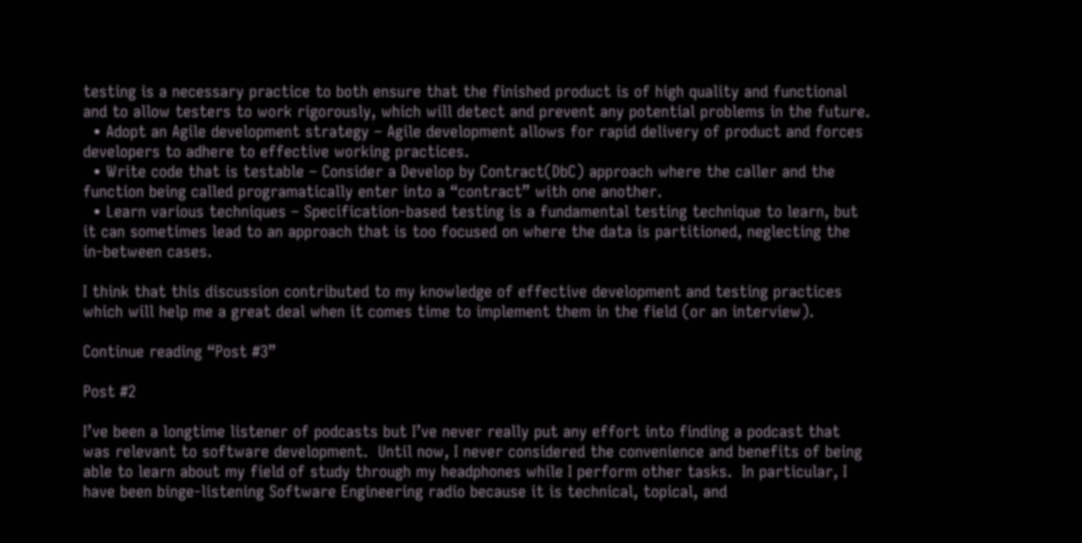testing is a necessary practice to both ensure that the finished product is of high quality and functional and to allow testers to work rigorously, which will detect and prevent any potential problems in the future.
  • Adopt an Agile development strategy – Agile development allows for rapid delivery of product and forces developers to adhere to effective working practices.
  • Write code that is testable – Consider a Develop by Contract(DbC) approach where the caller and the function being called programatically enter into a “contract” with one another.
  • Learn various techniques – Specification-based testing is a fundamental testing technique to learn, but it can sometimes lead to an approach that is too focused on where the data is partitioned, neglecting the in-between cases.

I think that this discussion contributed to my knowledge of effective development and testing practices which will help me a great deal when it comes time to implement them in the field (or an interview).

Continue reading “Post #3”

Post #2

I’ve been a longtime listener of podcasts but I’ve never really put any effort into finding a podcast that was relevant to software development.  Until now, I never considered the convenience and benefits of being able to learn about my field of study through my headphones while I perform other tasks.  In particular, I have been binge-listening Software Engineering radio because it is technical, topical, and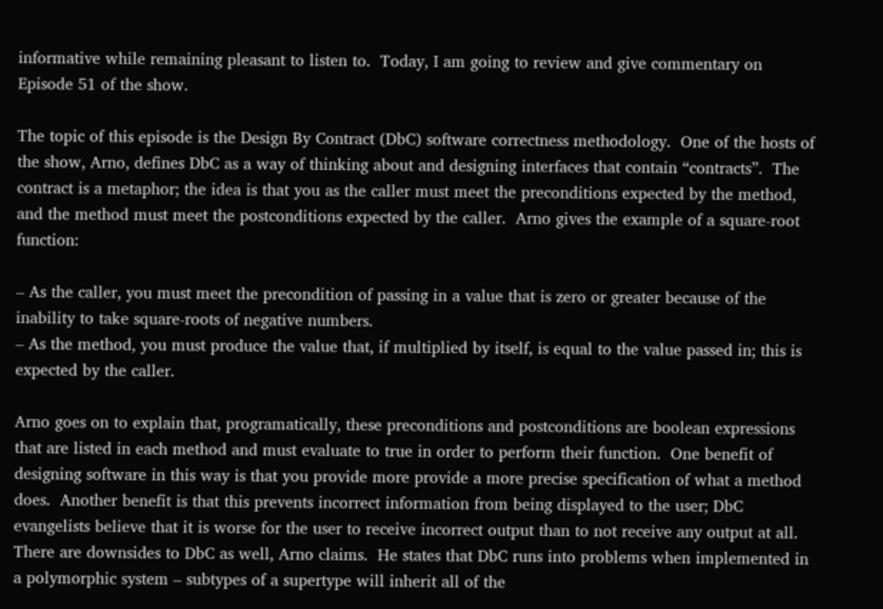informative while remaining pleasant to listen to.  Today, I am going to review and give commentary on Episode 51 of the show.

The topic of this episode is the Design By Contract (DbC) software correctness methodology.  One of the hosts of the show, Arno, defines DbC as a way of thinking about and designing interfaces that contain “contracts”.  The contract is a metaphor; the idea is that you as the caller must meet the preconditions expected by the method, and the method must meet the postconditions expected by the caller.  Arno gives the example of a square-root function:

– As the caller, you must meet the precondition of passing in a value that is zero or greater because of the inability to take square-roots of negative numbers.
– As the method, you must produce the value that, if multiplied by itself, is equal to the value passed in; this is expected by the caller.

Arno goes on to explain that, programatically, these preconditions and postconditions are boolean expressions that are listed in each method and must evaluate to true in order to perform their function.  One benefit of designing software in this way is that you provide more provide a more precise specification of what a method does.  Another benefit is that this prevents incorrect information from being displayed to the user; DbC evangelists believe that it is worse for the user to receive incorrect output than to not receive any output at all.  There are downsides to DbC as well, Arno claims.  He states that DbC runs into problems when implemented in a polymorphic system – subtypes of a supertype will inherit all of the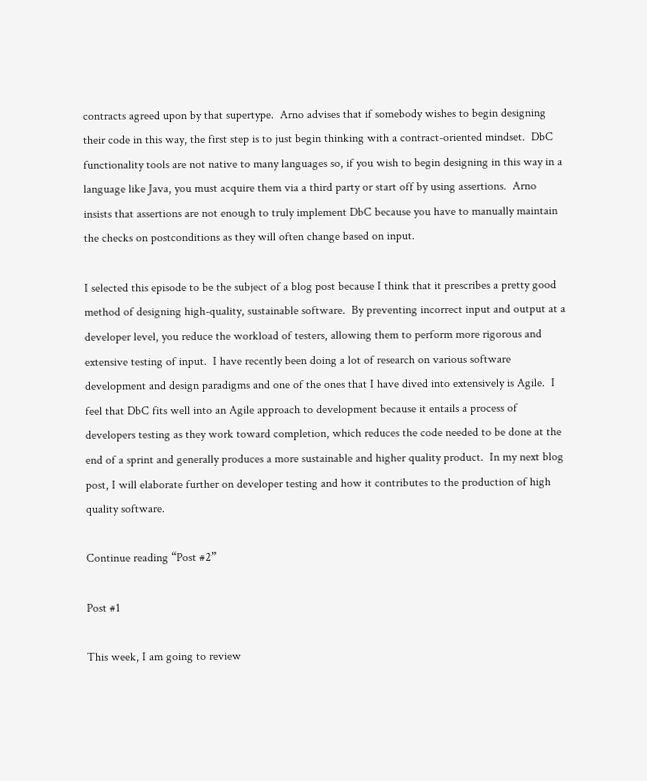contracts agreed upon by that supertype.  Arno advises that if somebody wishes to begin designing their code in this way, the first step is to just begin thinking with a contract-oriented mindset.  DbC functionality tools are not native to many languages so, if you wish to begin designing in this way in a language like Java, you must acquire them via a third party or start off by using assertions.  Arno insists that assertions are not enough to truly implement DbC because you have to manually maintain the checks on postconditions as they will often change based on input.

I selected this episode to be the subject of a blog post because I think that it prescribes a pretty good method of designing high-quality, sustainable software.  By preventing incorrect input and output at a developer level, you reduce the workload of testers, allowing them to perform more rigorous and extensive testing of input.  I have recently been doing a lot of research on various software development and design paradigms and one of the ones that I have dived into extensively is Agile.  I feel that DbC fits well into an Agile approach to development because it entails a process of developers testing as they work toward completion, which reduces the code needed to be done at the end of a sprint and generally produces a more sustainable and higher quality product.  In my next blog post, I will elaborate further on developer testing and how it contributes to the production of high quality software.

Continue reading “Post #2”

Post #1

This week, I am going to review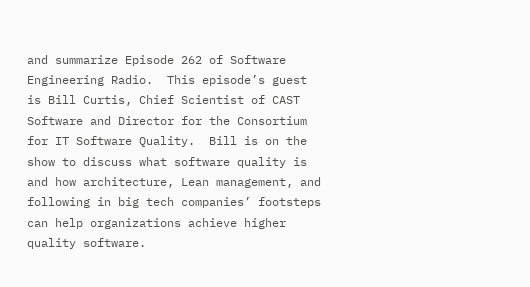and summarize Episode 262 of Software Engineering Radio.  This episode’s guest is Bill Curtis, Chief Scientist of CAST Software and Director for the Consortium for IT Software Quality.  Bill is on the show to discuss what software quality is and how architecture, Lean management, and following in big tech companies’ footsteps can help organizations achieve higher quality software.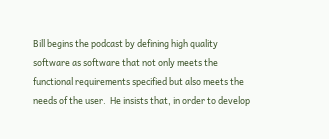Bill begins the podcast by defining high quality software as software that not only meets the functional requirements specified but also meets the needs of the user.  He insists that, in order to develop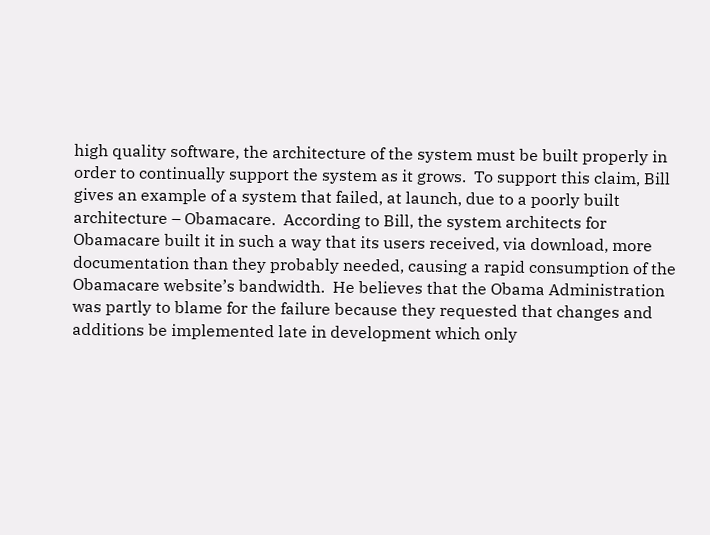high quality software, the architecture of the system must be built properly in order to continually support the system as it grows.  To support this claim, Bill gives an example of a system that failed, at launch, due to a poorly built architecture – Obamacare.  According to Bill, the system architects for Obamacare built it in such a way that its users received, via download, more documentation than they probably needed, causing a rapid consumption of the Obamacare website’s bandwidth.  He believes that the Obama Administration was partly to blame for the failure because they requested that changes and additions be implemented late in development which only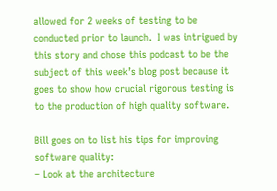allowed for 2 weeks of testing to be conducted prior to launch.  I was intrigued by this story and chose this podcast to be the subject of this week’s blog post because it goes to show how crucial rigorous testing is to the production of high quality software.

Bill goes on to list his tips for improving software quality:
– Look at the architecture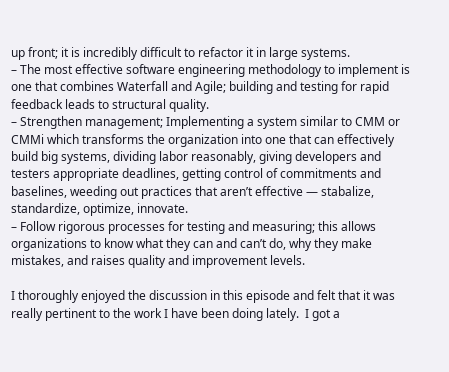up front; it is incredibly difficult to refactor it in large systems.
– The most effective software engineering methodology to implement is one that combines Waterfall and Agile; building and testing for rapid feedback leads to structural quality.
– Strengthen management; Implementing a system similar to CMM or CMMi which transforms the organization into one that can effectively build big systems, dividing labor reasonably, giving developers and testers appropriate deadlines, getting control of commitments and baselines, weeding out practices that aren’t effective — stabalize, standardize, optimize, innovate.
– Follow rigorous processes for testing and measuring; this allows organizations to know what they can and can’t do, why they make mistakes, and raises quality and improvement levels.

I thoroughly enjoyed the discussion in this episode and felt that it was really pertinent to the work I have been doing lately.  I got a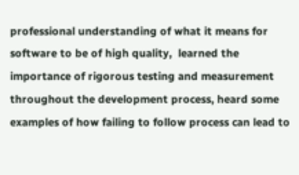professional understanding of what it means for software to be of high quality,  learned the importance of rigorous testing and measurement throughout the development process, heard some examples of how failing to follow process can lead to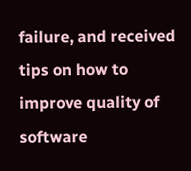failure, and received tips on how to improve quality of software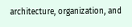architecture, organization, and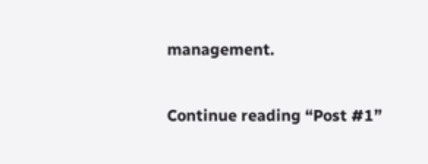management.

Continue reading “Post #1”